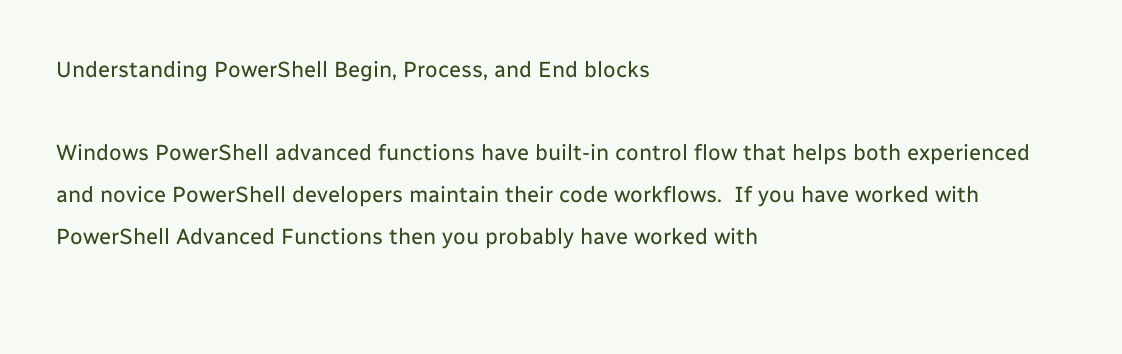Understanding PowerShell Begin, Process, and End blocks

Windows PowerShell advanced functions have built-in control flow that helps both experienced and novice PowerShell developers maintain their code workflows.  If you have worked with PowerShell Advanced Functions then you probably have worked with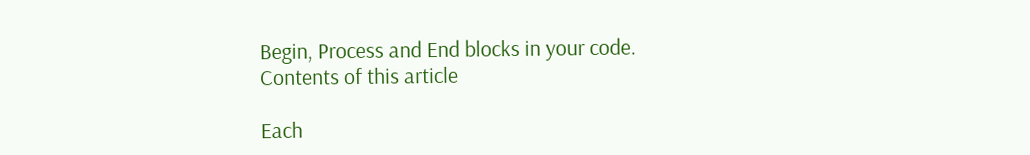Begin, Process and End blocks in your code.
Contents of this article

Each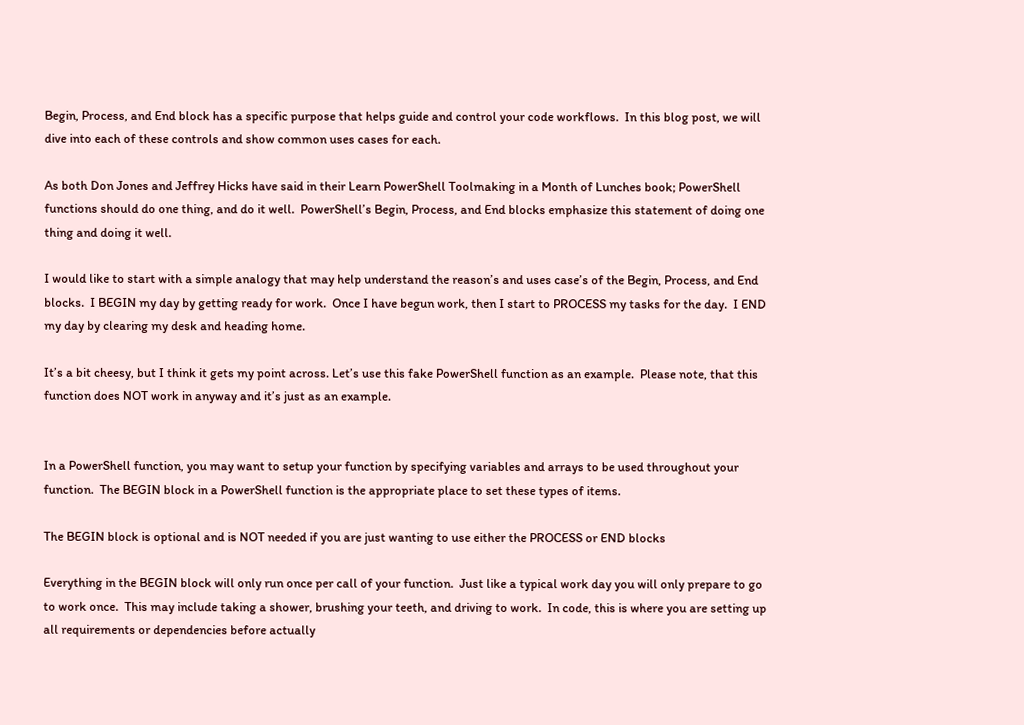Begin, Process, and End block has a specific purpose that helps guide and control your code workflows.  In this blog post, we will dive into each of these controls and show common uses cases for each.

As both Don Jones and Jeffrey Hicks have said in their Learn PowerShell Toolmaking in a Month of Lunches book; PowerShell functions should do one thing, and do it well.  PowerShell’s Begin, Process, and End blocks emphasize this statement of doing one thing and doing it well.

I would like to start with a simple analogy that may help understand the reason’s and uses case’s of the Begin, Process, and End blocks.  I BEGIN my day by getting ready for work.  Once I have begun work, then I start to PROCESS my tasks for the day.  I END my day by clearing my desk and heading home.

It’s a bit cheesy, but I think it gets my point across. Let’s use this fake PowerShell function as an example.  Please note, that this function does NOT work in anyway and it’s just as an example.


In a PowerShell function, you may want to setup your function by specifying variables and arrays to be used throughout your function.  The BEGIN block in a PowerShell function is the appropriate place to set these types of items.

The BEGIN block is optional and is NOT needed if you are just wanting to use either the PROCESS or END blocks

Everything in the BEGIN block will only run once per call of your function.  Just like a typical work day you will only prepare to go to work once.  This may include taking a shower, brushing your teeth, and driving to work.  In code, this is where you are setting up all requirements or dependencies before actually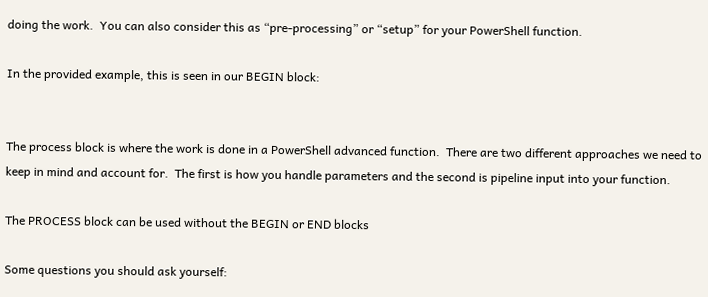doing the work.  You can also consider this as “pre-processing” or “setup” for your PowerShell function.

In the provided example, this is seen in our BEGIN block:


The process block is where the work is done in a PowerShell advanced function.  There are two different approaches we need to keep in mind and account for.  The first is how you handle parameters and the second is pipeline input into your function.

The PROCESS block can be used without the BEGIN or END blocks

Some questions you should ask yourself: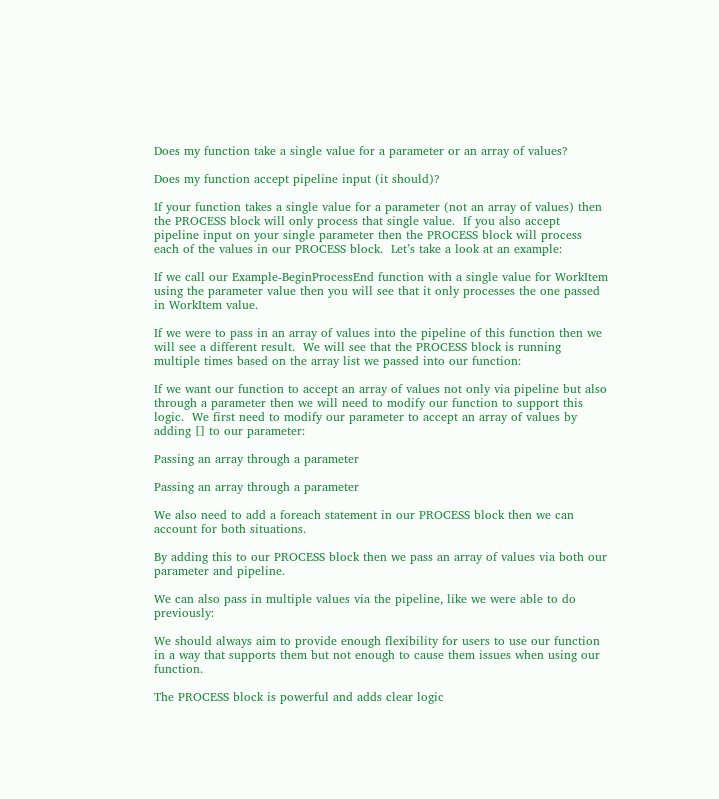Does my function take a single value for a parameter or an array of values?

Does my function accept pipeline input (it should)?

If your function takes a single value for a parameter (not an array of values) then the PROCESS block will only process that single value.  If you also accept pipeline input on your single parameter then the PROCESS block will process each of the values in our PROCESS block.  Let’s take a look at an example:

If we call our Example-BeginProcessEnd function with a single value for WorkItem using the parameter value then you will see that it only processes the one passed in WorkItem value.

If we were to pass in an array of values into the pipeline of this function then we will see a different result.  We will see that the PROCESS block is running multiple times based on the array list we passed into our function:

If we want our function to accept an array of values not only via pipeline but also through a parameter then we will need to modify our function to support this logic.  We first need to modify our parameter to accept an array of values by adding [] to our parameter:

Passing an array through a parameter

Passing an array through a parameter

We also need to add a foreach statement in our PROCESS block then we can account for both situations.

By adding this to our PROCESS block then we pass an array of values via both our parameter and pipeline.

We can also pass in multiple values via the pipeline, like we were able to do previously:

We should always aim to provide enough flexibility for users to use our function in a way that supports them but not enough to cause them issues when using our function.

The PROCESS block is powerful and adds clear logic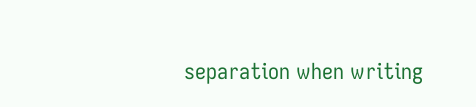separation when writing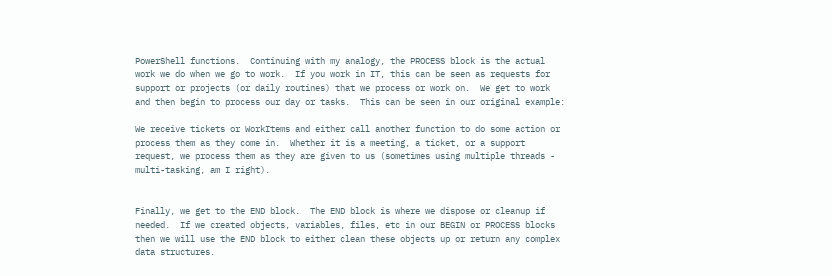PowerShell functions.  Continuing with my analogy, the PROCESS block is the actual work we do when we go to work.  If you work in IT, this can be seen as requests for support or projects (or daily routines) that we process or work on.  We get to work and then begin to process our day or tasks.  This can be seen in our original example:

We receive tickets or WorkItems and either call another function to do some action or process them as they come in.  Whether it is a meeting, a ticket, or a support request, we process them as they are given to us (sometimes using multiple threads - multi-tasking, am I right).


Finally, we get to the END block.  The END block is where we dispose or cleanup if needed.  If we created objects, variables, files, etc in our BEGIN or PROCESS blocks then we will use the END block to either clean these objects up or return any complex data structures.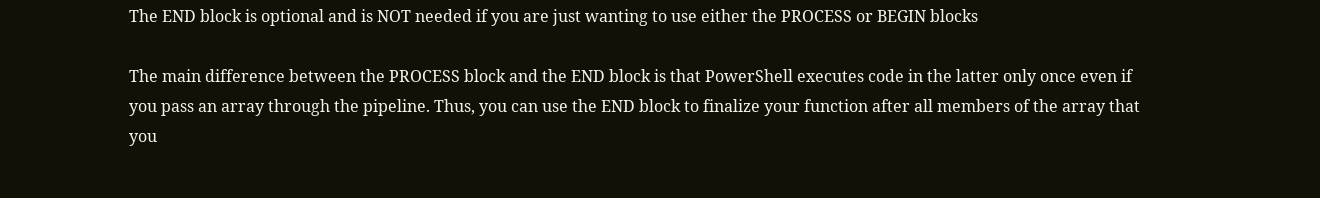The END block is optional and is NOT needed if you are just wanting to use either the PROCESS or BEGIN blocks

The main difference between the PROCESS block and the END block is that PowerShell executes code in the latter only once even if you pass an array through the pipeline. Thus, you can use the END block to finalize your function after all members of the array that you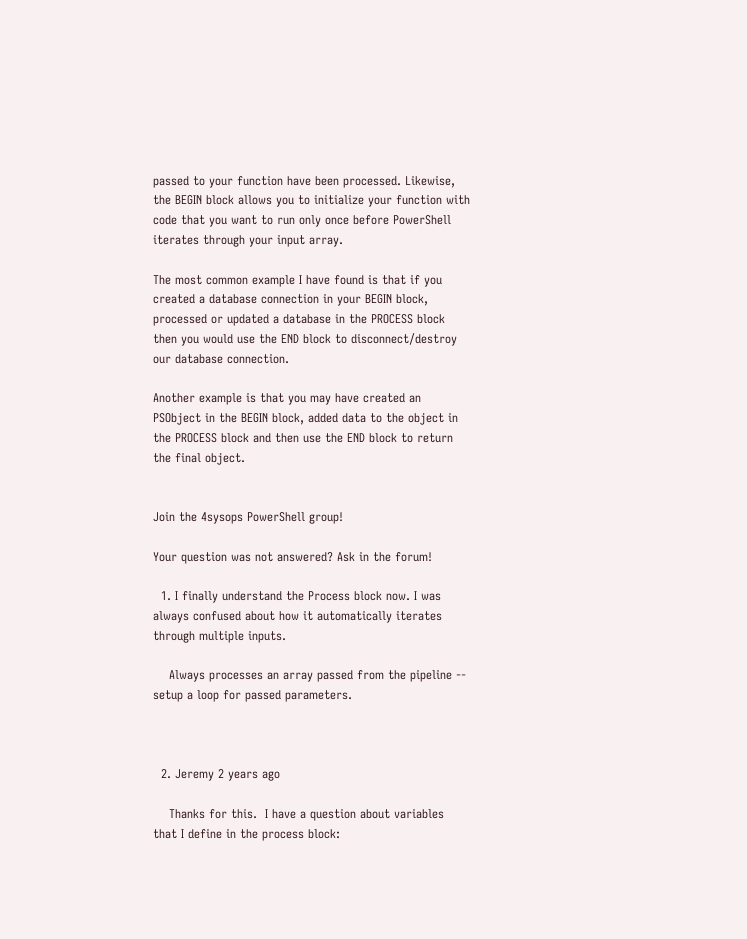passed to your function have been processed. Likewise, the BEGIN block allows you to initialize your function with code that you want to run only once before PowerShell iterates through your input array.

The most common example I have found is that if you created a database connection in your BEGIN block, processed or updated a database in the PROCESS block then you would use the END block to disconnect/destroy our database connection.

Another example is that you may have created an PSObject in the BEGIN block, added data to the object in the PROCESS block and then use the END block to return the final object.


Join the 4sysops PowerShell group!

Your question was not answered? Ask in the forum!

  1. I finally understand the Process block now. I was always confused about how it automatically iterates through multiple inputs.

    Always processes an array passed from the pipeline -- setup a loop for passed parameters.



  2. Jeremy 2 years ago

    Thanks for this.  I have a question about variables that I define in the process block: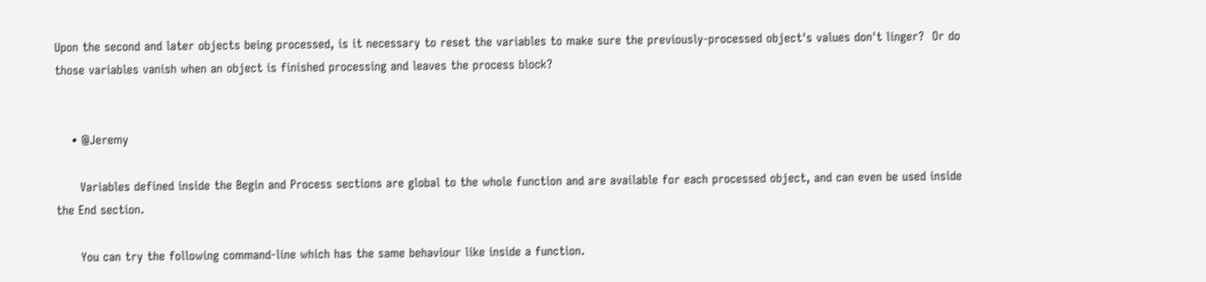Upon the second and later objects being processed, is it necessary to reset the variables to make sure the previously-processed object's values don't linger?  Or do those variables vanish when an object is finished processing and leaves the process block?


    • @Jeremy

      Variables defined inside the Begin and Process sections are global to the whole function and are available for each processed object, and can even be used inside the End section.

      You can try the following command-line which has the same behaviour like inside a function.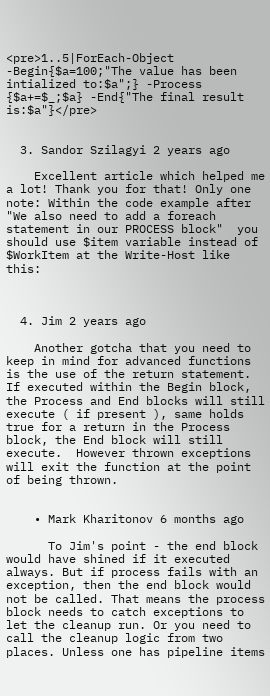<pre>1..5|ForEach-Object -Begin{$a=100;"The value has been intialized to:$a";} -Process {$a+=$_;$a} -End{"The final result is:$a"}</pre>


  3. Sandor Szilagyi 2 years ago

    Excellent article which helped me a lot! Thank you for that! Only one note: Within the code example after "We also need to add a foreach statement in our PROCESS block"  you should use $item variable instead of $WorkItem at the Write-Host like this:



  4. Jim 2 years ago

    Another gotcha that you need to keep in mind for advanced functions is the use of the return statement.  If executed within the Begin block, the Process and End blocks will still execute ( if present ), same holds true for a return in the Process block, the End block will still execute.  However thrown exceptions will exit the function at the point of being thrown.


    • Mark Kharitonov 6 months ago

      To Jim's point - the end block would have shined if it executed always. But if process fails with an exception, then the end block would not be called. That means the process block needs to catch exceptions to let the cleanup run. Or you need to call the cleanup logic from two places. Unless one has pipeline items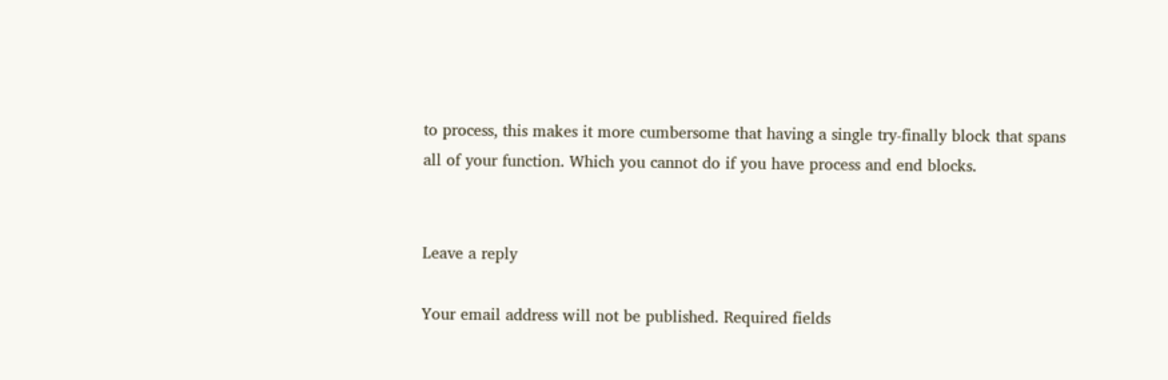to process, this makes it more cumbersome that having a single try-finally block that spans all of your function. Which you cannot do if you have process and end blocks.


Leave a reply

Your email address will not be published. Required fields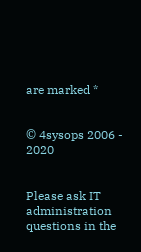are marked *


© 4sysops 2006 - 2020


Please ask IT administration questions in the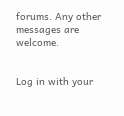forums. Any other messages are welcome.


Log in with your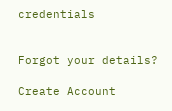credentials


Forgot your details?

Create Account